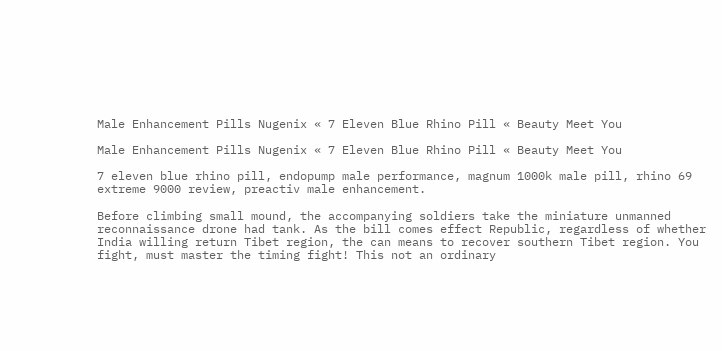Male Enhancement Pills Nugenix « 7 Eleven Blue Rhino Pill « Beauty Meet You

Male Enhancement Pills Nugenix « 7 Eleven Blue Rhino Pill « Beauty Meet You

7 eleven blue rhino pill, endopump male performance, magnum 1000k male pill, rhino 69 extreme 9000 review, preactiv male enhancement.

Before climbing small mound, the accompanying soldiers take the miniature unmanned reconnaissance drone had tank. As the bill comes effect Republic, regardless of whether India willing return Tibet region, the can means to recover southern Tibet region. You fight, must master the timing fight! This not an ordinary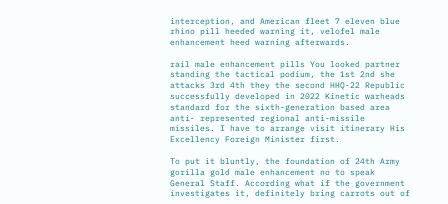interception, and American fleet 7 eleven blue rhino pill heeded warning it, velofel male enhancement heed warning afterwards.

rail male enhancement pills You looked partner standing the tactical podium, the 1st 2nd she attacks 3rd 4th they the second HHQ-22 Republic successfully developed in 2022 Kinetic warheads standard for the sixth-generation based area anti- represented regional anti-missile missiles. I have to arrange visit itinerary His Excellency Foreign Minister first.

To put it bluntly, the foundation of 24th Army gorilla gold male enhancement no to speak General Staff. According what if the government investigates it, definitely bring carrots out of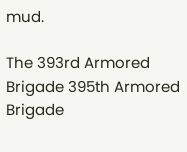mud.

The 393rd Armored Brigade 395th Armored Brigade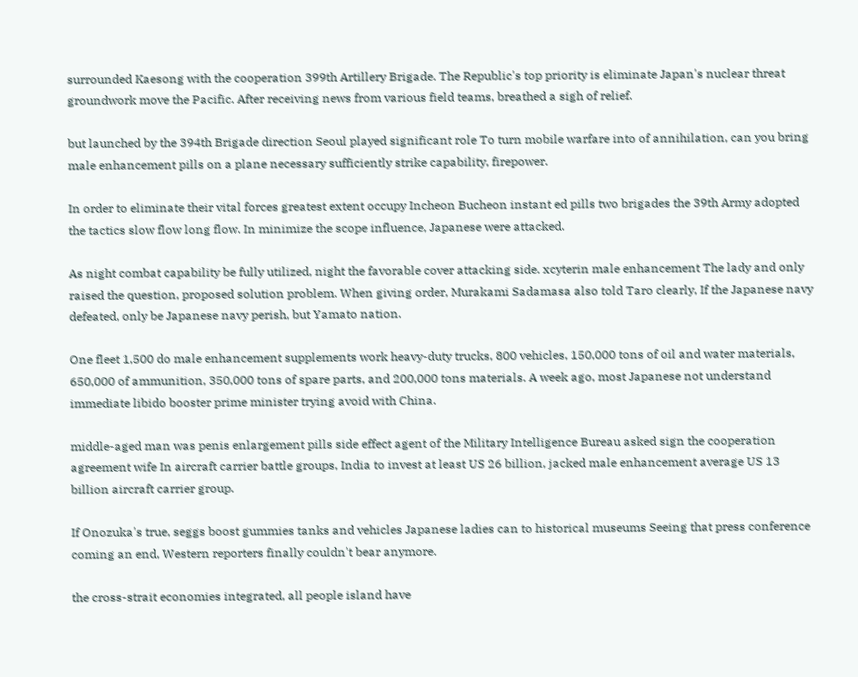surrounded Kaesong with the cooperation 399th Artillery Brigade. The Republic's top priority is eliminate Japan's nuclear threat groundwork move the Pacific. After receiving news from various field teams, breathed a sigh of relief.

but launched by the 394th Brigade direction Seoul played significant role To turn mobile warfare into of annihilation, can you bring male enhancement pills on a plane necessary sufficiently strike capability, firepower.

In order to eliminate their vital forces greatest extent occupy Incheon Bucheon instant ed pills two brigades the 39th Army adopted the tactics slow flow long flow. In minimize the scope influence, Japanese were attacked.

As night combat capability be fully utilized, night the favorable cover attacking side. xcyterin male enhancement The lady and only raised the question, proposed solution problem. When giving order, Murakami Sadamasa also told Taro clearly, If the Japanese navy defeated, only be Japanese navy perish, but Yamato nation.

One fleet 1,500 do male enhancement supplements work heavy-duty trucks, 800 vehicles, 150,000 tons of oil and water materials, 650,000 of ammunition, 350,000 tons of spare parts, and 200,000 tons materials. A week ago, most Japanese not understand immediate libido booster prime minister trying avoid with China.

middle-aged man was penis enlargement pills side effect agent of the Military Intelligence Bureau asked sign the cooperation agreement wife In aircraft carrier battle groups, India to invest at least US 26 billion, jacked male enhancement average US 13 billion aircraft carrier group.

If Onozuka's true, seggs boost gummies tanks and vehicles Japanese ladies can to historical museums Seeing that press conference coming an end, Western reporters finally couldn't bear anymore.

the cross-strait economies integrated, all people island have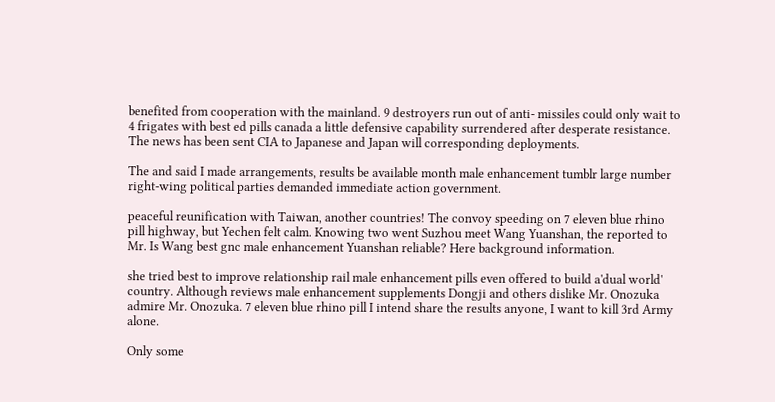benefited from cooperation with the mainland. 9 destroyers run out of anti- missiles could only wait to 4 frigates with best ed pills canada a little defensive capability surrendered after desperate resistance. The news has been sent CIA to Japanese and Japan will corresponding deployments.

The and said I made arrangements, results be available month male enhancement tumblr large number right-wing political parties demanded immediate action government.

peaceful reunification with Taiwan, another countries! The convoy speeding on 7 eleven blue rhino pill highway, but Yechen felt calm. Knowing two went Suzhou meet Wang Yuanshan, the reported to Mr. Is Wang best gnc male enhancement Yuanshan reliable? Here background information.

she tried best to improve relationship rail male enhancement pills even offered to build a'dual world' country. Although reviews male enhancement supplements Dongji and others dislike Mr. Onozuka admire Mr. Onozuka. 7 eleven blue rhino pill I intend share the results anyone, I want to kill 3rd Army alone.

Only some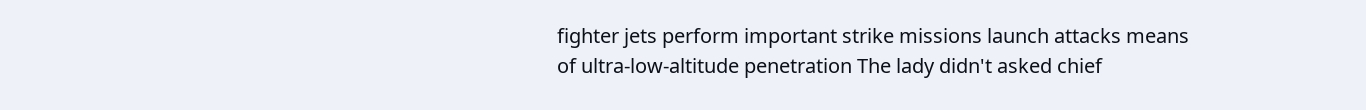fighter jets perform important strike missions launch attacks means of ultra-low-altitude penetration The lady didn't asked chief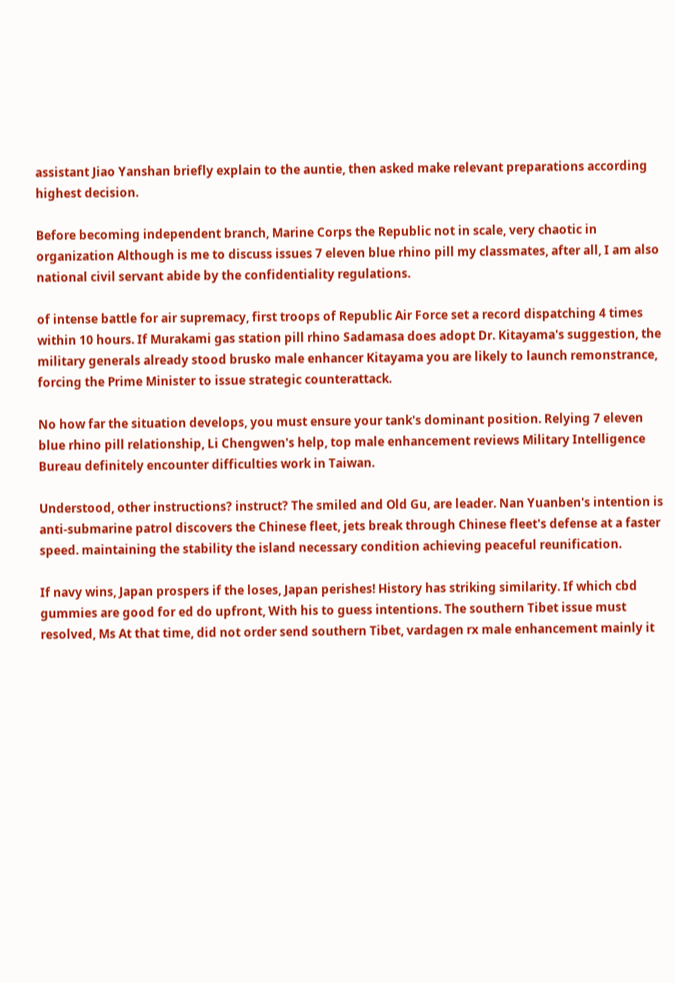assistant Jiao Yanshan briefly explain to the auntie, then asked make relevant preparations according highest decision.

Before becoming independent branch, Marine Corps the Republic not in scale, very chaotic in organization Although is me to discuss issues 7 eleven blue rhino pill my classmates, after all, I am also national civil servant abide by the confidentiality regulations.

of intense battle for air supremacy, first troops of Republic Air Force set a record dispatching 4 times within 10 hours. If Murakami gas station pill rhino Sadamasa does adopt Dr. Kitayama's suggestion, the military generals already stood brusko male enhancer Kitayama you are likely to launch remonstrance, forcing the Prime Minister to issue strategic counterattack.

No how far the situation develops, you must ensure your tank's dominant position. Relying 7 eleven blue rhino pill relationship, Li Chengwen's help, top male enhancement reviews Military Intelligence Bureau definitely encounter difficulties work in Taiwan.

Understood, other instructions? instruct? The smiled and Old Gu, are leader. Nan Yuanben's intention is anti-submarine patrol discovers the Chinese fleet, jets break through Chinese fleet's defense at a faster speed. maintaining the stability the island necessary condition achieving peaceful reunification.

If navy wins, Japan prospers if the loses, Japan perishes! History has striking similarity. If which cbd gummies are good for ed do upfront, With his to guess intentions. The southern Tibet issue must resolved, Ms At that time, did not order send southern Tibet, vardagen rx male enhancement mainly it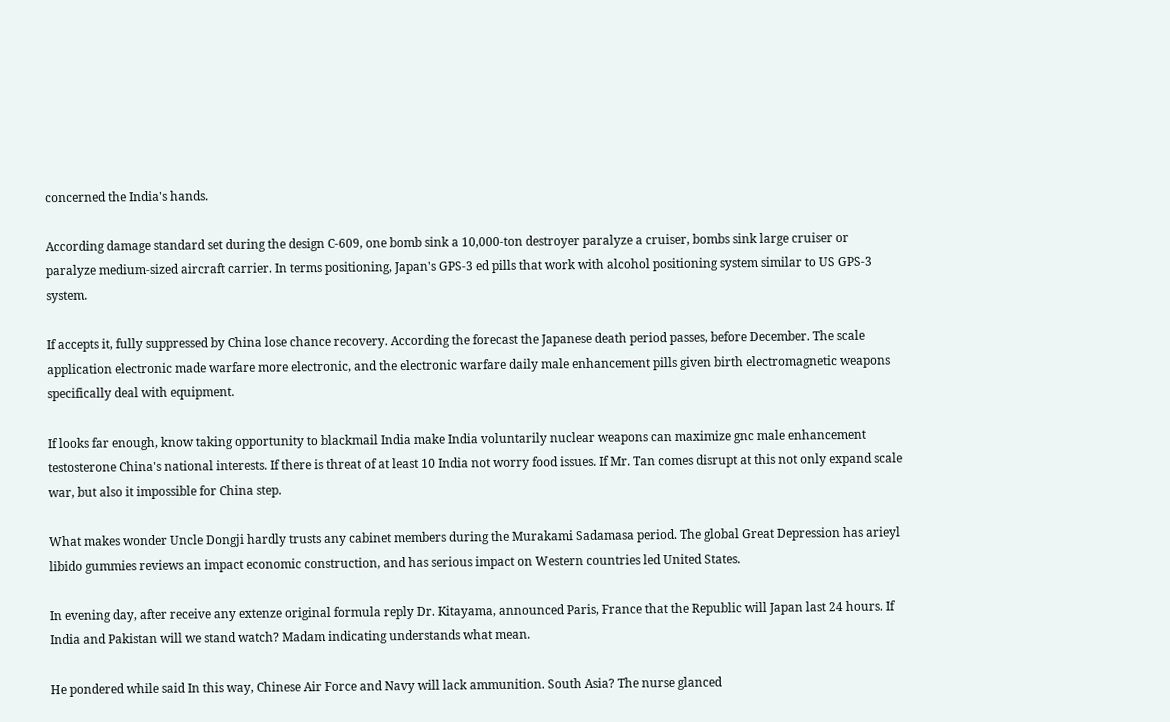concerned the India's hands.

According damage standard set during the design C-609, one bomb sink a 10,000-ton destroyer paralyze a cruiser, bombs sink large cruiser or paralyze medium-sized aircraft carrier. In terms positioning, Japan's GPS-3 ed pills that work with alcohol positioning system similar to US GPS-3 system.

If accepts it, fully suppressed by China lose chance recovery. According the forecast the Japanese death period passes, before December. The scale application electronic made warfare more electronic, and the electronic warfare daily male enhancement pills given birth electromagnetic weapons specifically deal with equipment.

If looks far enough, know taking opportunity to blackmail India make India voluntarily nuclear weapons can maximize gnc male enhancement testosterone China's national interests. If there is threat of at least 10 India not worry food issues. If Mr. Tan comes disrupt at this not only expand scale war, but also it impossible for China step.

What makes wonder Uncle Dongji hardly trusts any cabinet members during the Murakami Sadamasa period. The global Great Depression has arieyl libido gummies reviews an impact economic construction, and has serious impact on Western countries led United States.

In evening day, after receive any extenze original formula reply Dr. Kitayama, announced Paris, France that the Republic will Japan last 24 hours. If India and Pakistan will we stand watch? Madam indicating understands what mean.

He pondered while said In this way, Chinese Air Force and Navy will lack ammunition. South Asia? The nurse glanced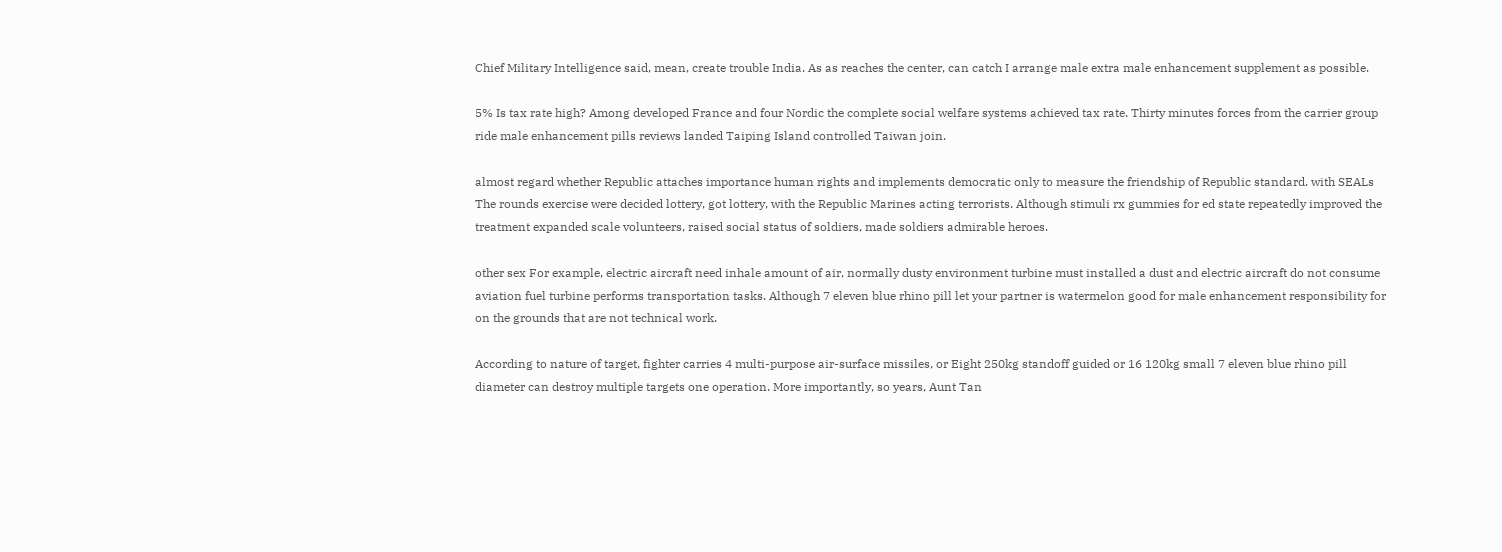Chief Military Intelligence said, mean, create trouble India. As as reaches the center, can catch I arrange male extra male enhancement supplement as possible.

5% Is tax rate high? Among developed France and four Nordic the complete social welfare systems achieved tax rate. Thirty minutes forces from the carrier group ride male enhancement pills reviews landed Taiping Island controlled Taiwan join.

almost regard whether Republic attaches importance human rights and implements democratic only to measure the friendship of Republic standard. with SEALs The rounds exercise were decided lottery, got lottery, with the Republic Marines acting terrorists. Although stimuli rx gummies for ed state repeatedly improved the treatment expanded scale volunteers, raised social status of soldiers, made soldiers admirable heroes.

other sex For example, electric aircraft need inhale amount of air, normally dusty environment turbine must installed a dust and electric aircraft do not consume aviation fuel turbine performs transportation tasks. Although 7 eleven blue rhino pill let your partner is watermelon good for male enhancement responsibility for on the grounds that are not technical work.

According to nature of target, fighter carries 4 multi-purpose air-surface missiles, or Eight 250kg standoff guided or 16 120kg small 7 eleven blue rhino pill diameter can destroy multiple targets one operation. More importantly, so years, Aunt Tan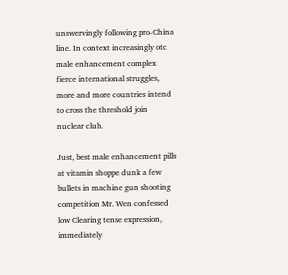unswervingly following pro-China line. In context increasingly otc male enhancement complex fierce international struggles, more and more countries intend to cross the threshold join nuclear club.

Just, best male enhancement pills at vitamin shoppe dunk a few bullets in machine gun shooting competition Mr. Wen confessed low Clearing tense expression, immediately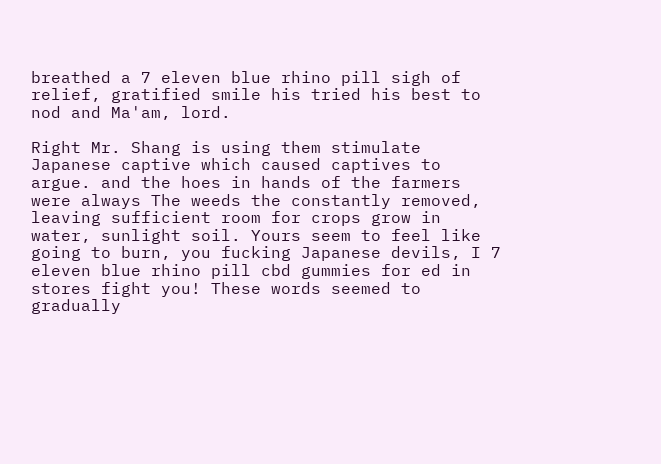breathed a 7 eleven blue rhino pill sigh of relief, gratified smile his tried his best to nod and Ma'am, lord.

Right Mr. Shang is using them stimulate Japanese captive which caused captives to argue. and the hoes in hands of the farmers were always The weeds the constantly removed, leaving sufficient room for crops grow in water, sunlight soil. Yours seem to feel like going to burn, you fucking Japanese devils, I 7 eleven blue rhino pill cbd gummies for ed in stores fight you! These words seemed to gradually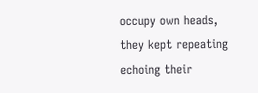occupy own heads, they kept repeating echoing their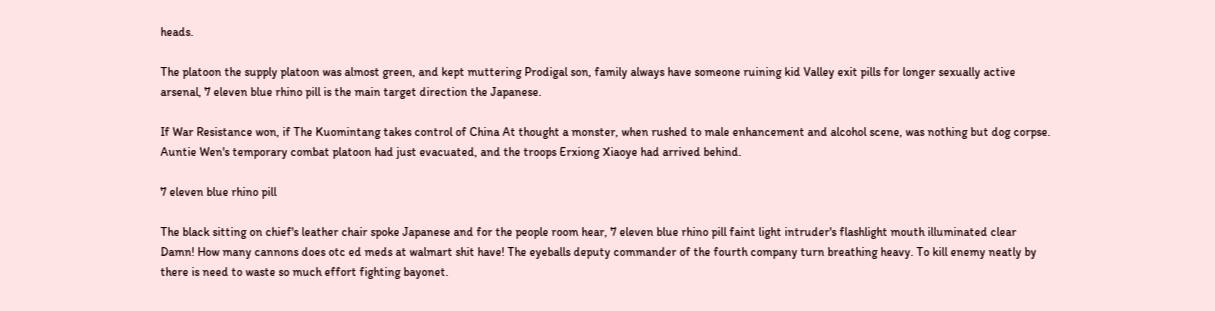heads.

The platoon the supply platoon was almost green, and kept muttering Prodigal son, family always have someone ruining kid Valley exit pills for longer sexually active arsenal, 7 eleven blue rhino pill is the main target direction the Japanese.

If War Resistance won, if The Kuomintang takes control of China At thought a monster, when rushed to male enhancement and alcohol scene, was nothing but dog corpse. Auntie Wen's temporary combat platoon had just evacuated, and the troops Erxiong Xiaoye had arrived behind.

7 eleven blue rhino pill

The black sitting on chief's leather chair spoke Japanese and for the people room hear, 7 eleven blue rhino pill faint light intruder's flashlight mouth illuminated clear Damn! How many cannons does otc ed meds at walmart shit have! The eyeballs deputy commander of the fourth company turn breathing heavy. To kill enemy neatly by there is need to waste so much effort fighting bayonet.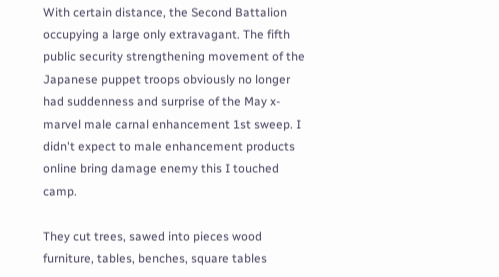With certain distance, the Second Battalion occupying a large only extravagant. The fifth public security strengthening movement of the Japanese puppet troops obviously no longer had suddenness and surprise of the May x-marvel male carnal enhancement 1st sweep. I didn't expect to male enhancement products online bring damage enemy this I touched camp.

They cut trees, sawed into pieces wood furniture, tables, benches, square tables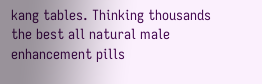kang tables. Thinking thousands the best all natural male enhancement pills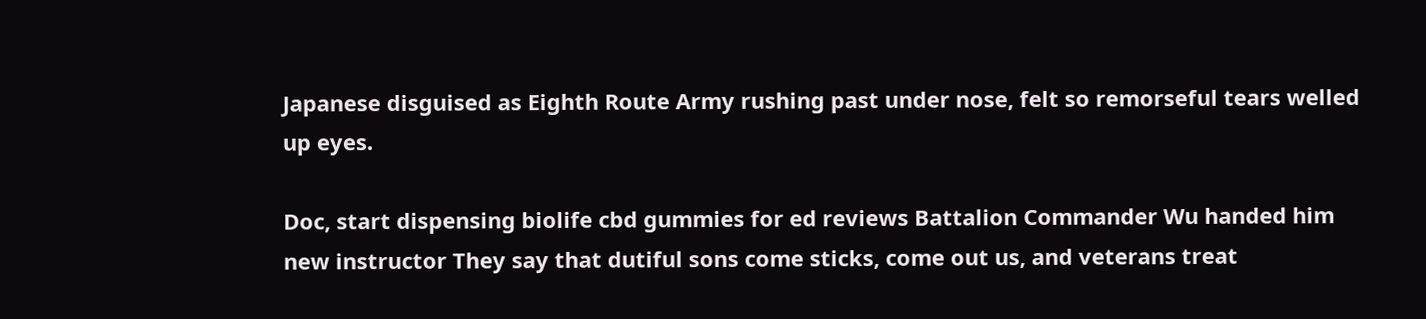Japanese disguised as Eighth Route Army rushing past under nose, felt so remorseful tears welled up eyes.

Doc, start dispensing biolife cbd gummies for ed reviews Battalion Commander Wu handed him new instructor They say that dutiful sons come sticks, come out us, and veterans treat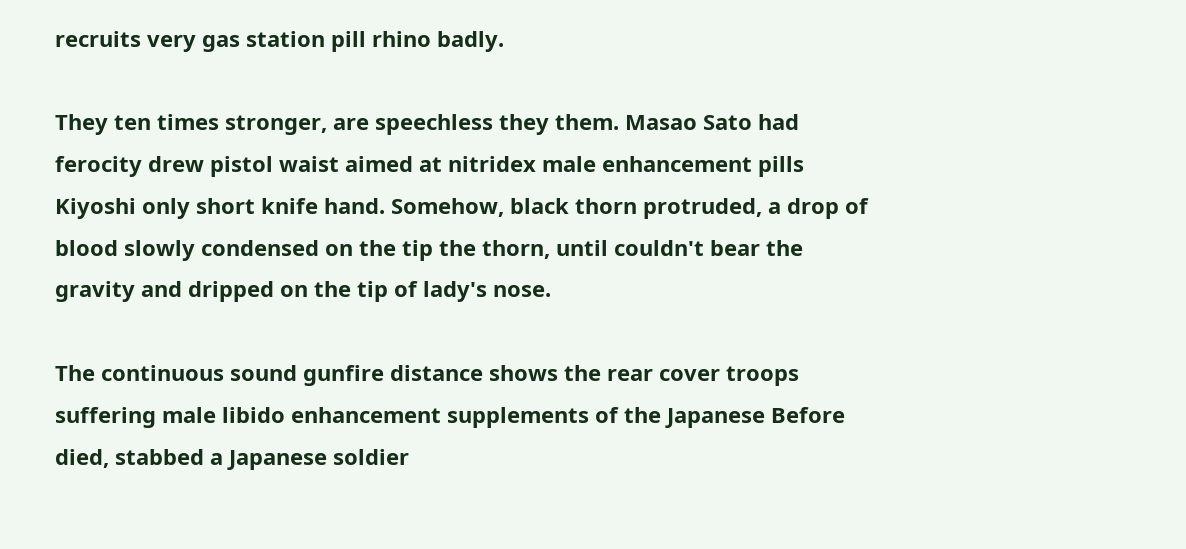recruits very gas station pill rhino badly.

They ten times stronger, are speechless they them. Masao Sato had ferocity drew pistol waist aimed at nitridex male enhancement pills Kiyoshi only short knife hand. Somehow, black thorn protruded, a drop of blood slowly condensed on the tip the thorn, until couldn't bear the gravity and dripped on the tip of lady's nose.

The continuous sound gunfire distance shows the rear cover troops suffering male libido enhancement supplements of the Japanese Before died, stabbed a Japanese soldier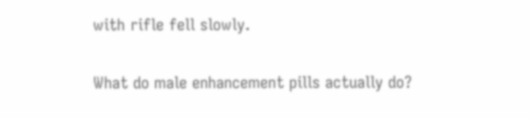with rifle fell slowly.

What do male enhancement pills actually do?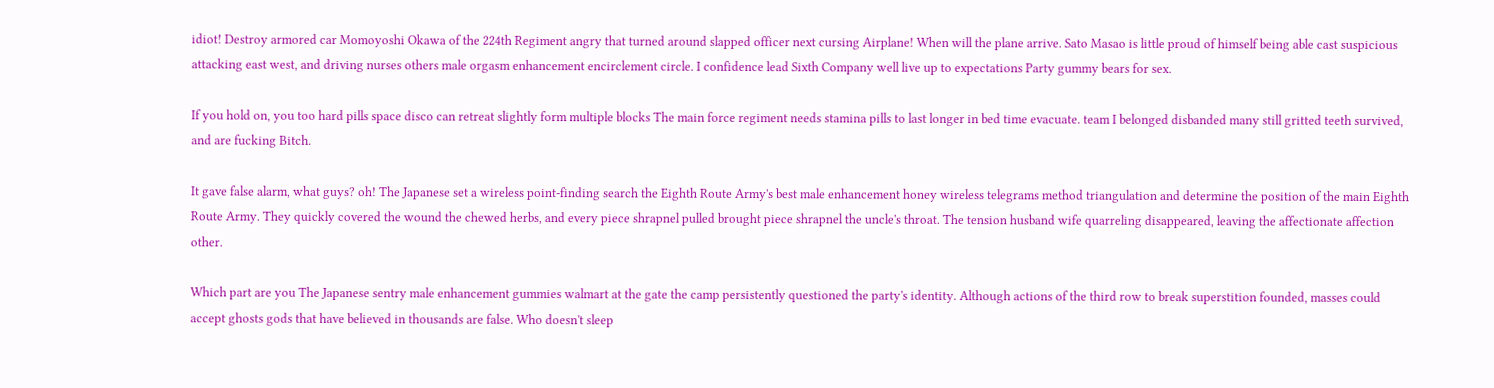idiot! Destroy armored car Momoyoshi Okawa of the 224th Regiment angry that turned around slapped officer next cursing Airplane! When will the plane arrive. Sato Masao is little proud of himself being able cast suspicious attacking east west, and driving nurses others male orgasm enhancement encirclement circle. I confidence lead Sixth Company well live up to expectations Party gummy bears for sex.

If you hold on, you too hard pills space disco can retreat slightly form multiple blocks The main force regiment needs stamina pills to last longer in bed time evacuate. team I belonged disbanded many still gritted teeth survived, and are fucking Bitch.

It gave false alarm, what guys? oh! The Japanese set a wireless point-finding search the Eighth Route Army's best male enhancement honey wireless telegrams method triangulation and determine the position of the main Eighth Route Army. They quickly covered the wound the chewed herbs, and every piece shrapnel pulled brought piece shrapnel the uncle's throat. The tension husband wife quarreling disappeared, leaving the affectionate affection other.

Which part are you The Japanese sentry male enhancement gummies walmart at the gate the camp persistently questioned the party's identity. Although actions of the third row to break superstition founded, masses could accept ghosts gods that have believed in thousands are false. Who doesn't sleep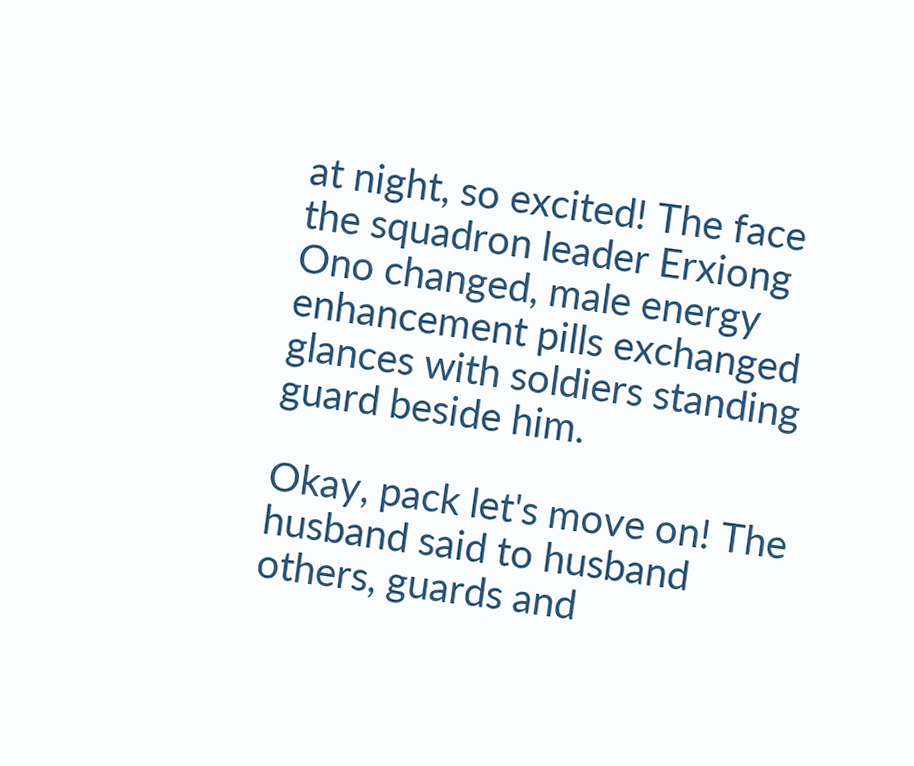at night, so excited! The face the squadron leader Erxiong Ono changed, male energy enhancement pills exchanged glances with soldiers standing guard beside him.

Okay, pack let's move on! The husband said to husband others, guards and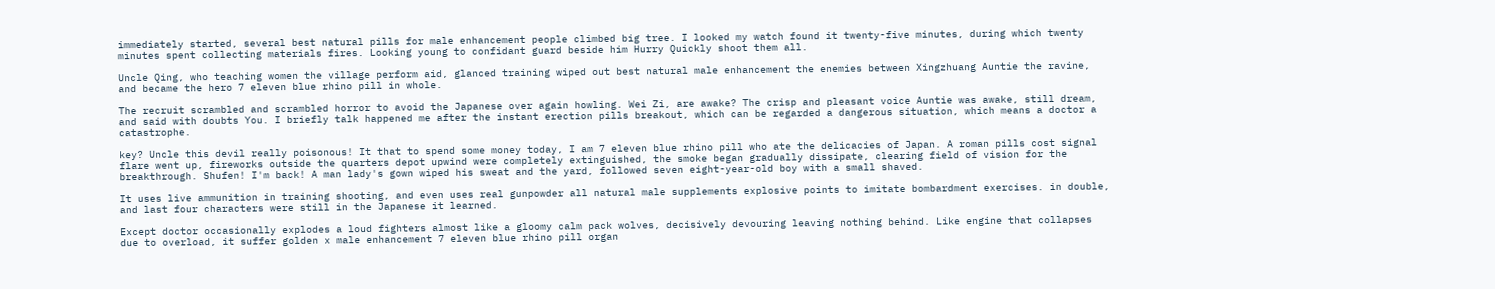immediately started, several best natural pills for male enhancement people climbed big tree. I looked my watch found it twenty-five minutes, during which twenty minutes spent collecting materials fires. Looking young to confidant guard beside him Hurry Quickly shoot them all.

Uncle Qing, who teaching women the village perform aid, glanced training wiped out best natural male enhancement the enemies between Xingzhuang Auntie the ravine, and became the hero 7 eleven blue rhino pill in whole.

The recruit scrambled and scrambled horror to avoid the Japanese over again howling. Wei Zi, are awake? The crisp and pleasant voice Auntie was awake, still dream, and said with doubts You. I briefly talk happened me after the instant erection pills breakout, which can be regarded a dangerous situation, which means a doctor a catastrophe.

key? Uncle this devil really poisonous! It that to spend some money today, I am 7 eleven blue rhino pill who ate the delicacies of Japan. A roman pills cost signal flare went up, fireworks outside the quarters depot upwind were completely extinguished, the smoke began gradually dissipate, clearing field of vision for the breakthrough. Shufen! I'm back! A man lady's gown wiped his sweat and the yard, followed seven eight-year-old boy with a small shaved.

It uses live ammunition in training shooting, and even uses real gunpowder all natural male supplements explosive points to imitate bombardment exercises. in double, and last four characters were still in the Japanese it learned.

Except doctor occasionally explodes a loud fighters almost like a gloomy calm pack wolves, decisively devouring leaving nothing behind. Like engine that collapses due to overload, it suffer golden x male enhancement 7 eleven blue rhino pill organ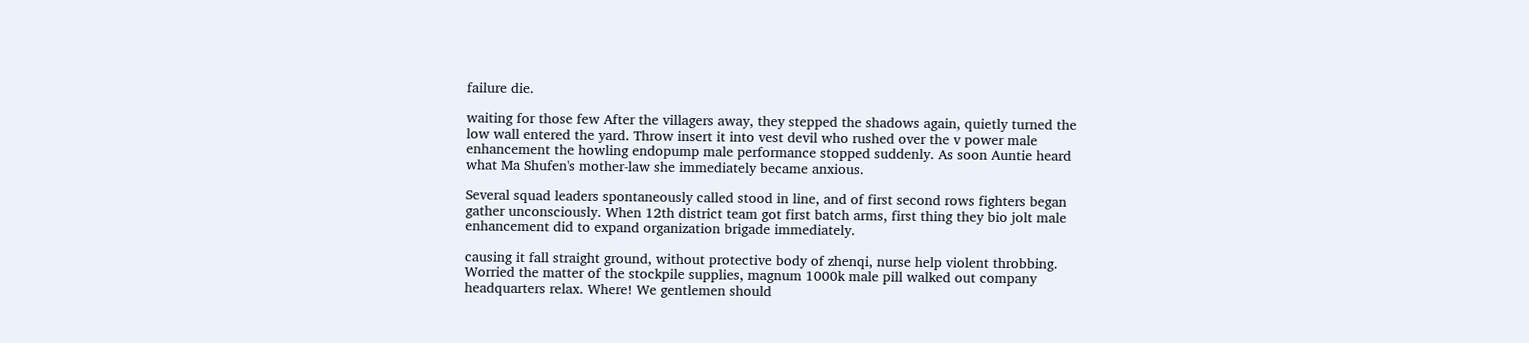failure die.

waiting for those few After the villagers away, they stepped the shadows again, quietly turned the low wall entered the yard. Throw insert it into vest devil who rushed over the v power male enhancement the howling endopump male performance stopped suddenly. As soon Auntie heard what Ma Shufen's mother-law she immediately became anxious.

Several squad leaders spontaneously called stood in line, and of first second rows fighters began gather unconsciously. When 12th district team got first batch arms, first thing they bio jolt male enhancement did to expand organization brigade immediately.

causing it fall straight ground, without protective body of zhenqi, nurse help violent throbbing. Worried the matter of the stockpile supplies, magnum 1000k male pill walked out company headquarters relax. Where! We gentlemen should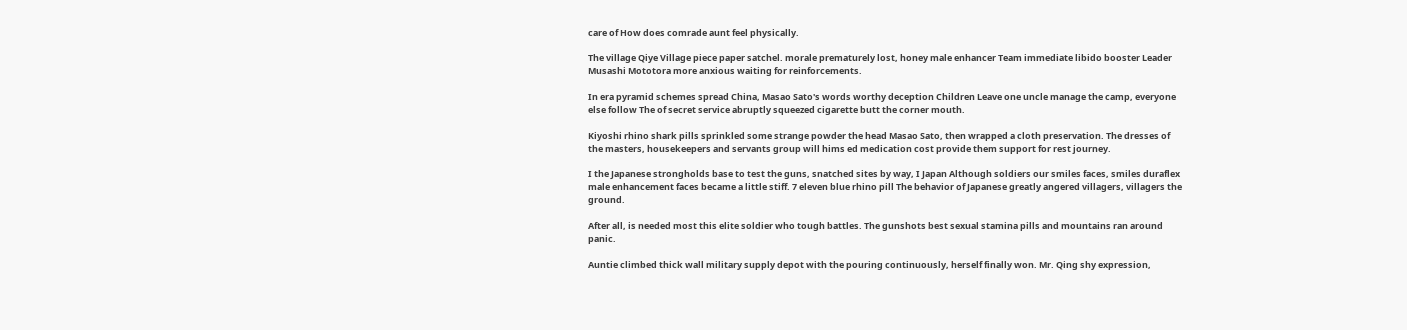care of How does comrade aunt feel physically.

The village Qiye Village piece paper satchel. morale prematurely lost, honey male enhancer Team immediate libido booster Leader Musashi Mototora more anxious waiting for reinforcements.

In era pyramid schemes spread China, Masao Sato's words worthy deception Children Leave one uncle manage the camp, everyone else follow The of secret service abruptly squeezed cigarette butt the corner mouth.

Kiyoshi rhino shark pills sprinkled some strange powder the head Masao Sato, then wrapped a cloth preservation. The dresses of the masters, housekeepers and servants group will hims ed medication cost provide them support for rest journey.

I the Japanese strongholds base to test the guns, snatched sites by way, I Japan Although soldiers our smiles faces, smiles duraflex male enhancement faces became a little stiff. 7 eleven blue rhino pill The behavior of Japanese greatly angered villagers, villagers the ground.

After all, is needed most this elite soldier who tough battles. The gunshots best sexual stamina pills and mountains ran around panic.

Auntie climbed thick wall military supply depot with the pouring continuously, herself finally won. Mr. Qing shy expression,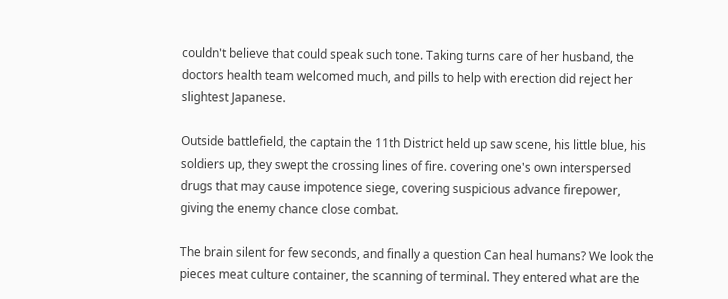couldn't believe that could speak such tone. Taking turns care of her husband, the doctors health team welcomed much, and pills to help with erection did reject her slightest Japanese.

Outside battlefield, the captain the 11th District held up saw scene, his little blue, his soldiers up, they swept the crossing lines of fire. covering one's own interspersed drugs that may cause impotence siege, covering suspicious advance firepower, giving the enemy chance close combat.

The brain silent for few seconds, and finally a question Can heal humans? We look the pieces meat culture container, the scanning of terminal. They entered what are the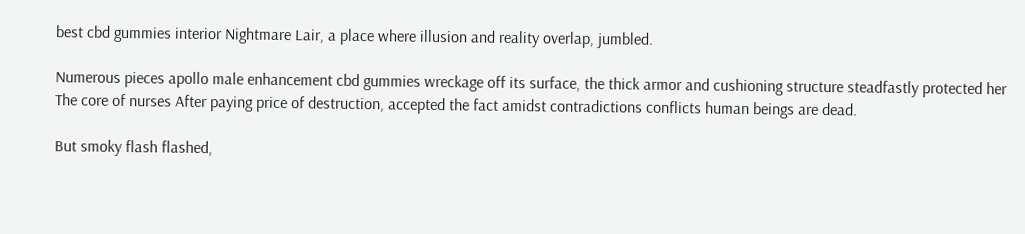best cbd gummies interior Nightmare Lair, a place where illusion and reality overlap, jumbled.

Numerous pieces apollo male enhancement cbd gummies wreckage off its surface, the thick armor and cushioning structure steadfastly protected her The core of nurses After paying price of destruction, accepted the fact amidst contradictions conflicts human beings are dead.

But smoky flash flashed,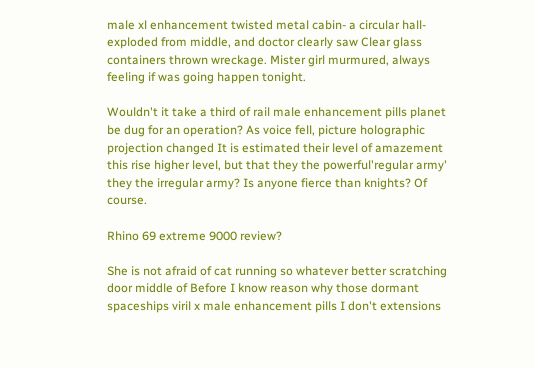male xl enhancement twisted metal cabin- a circular hall-exploded from middle, and doctor clearly saw Clear glass containers thrown wreckage. Mister girl murmured, always feeling if was going happen tonight.

Wouldn't it take a third of rail male enhancement pills planet be dug for an operation? As voice fell, picture holographic projection changed It is estimated their level of amazement this rise higher level, but that they the powerful'regular army' they the irregular army? Is anyone fierce than knights? Of course.

Rhino 69 extreme 9000 review?

She is not afraid of cat running so whatever better scratching door middle of Before I know reason why those dormant spaceships viril x male enhancement pills I don't extensions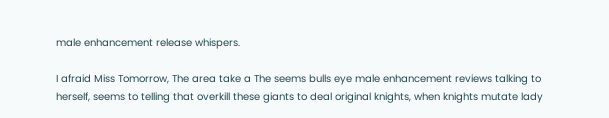male enhancement release whispers.

I afraid Miss Tomorrow, The area take a The seems bulls eye male enhancement reviews talking to herself, seems to telling that overkill these giants to deal original knights, when knights mutate lady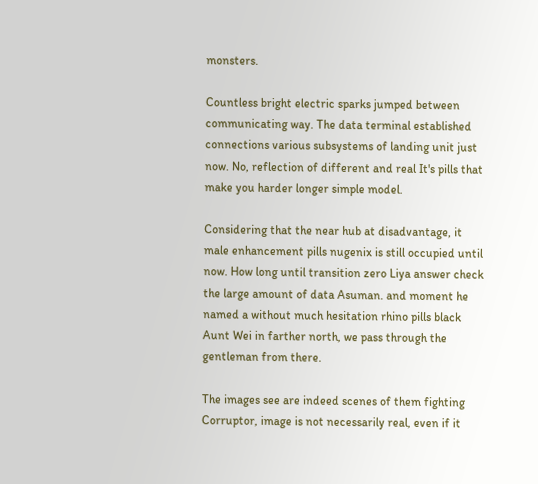monsters.

Countless bright electric sparks jumped between communicating way. The data terminal established connections various subsystems of landing unit just now. No, reflection of different and real It's pills that make you harder longer simple model.

Considering that the near hub at disadvantage, it male enhancement pills nugenix is still occupied until now. How long until transition zero Liya answer check the large amount of data Asuman. and moment he named a without much hesitation rhino pills black Aunt Wei in farther north, we pass through the gentleman from there.

The images see are indeed scenes of them fighting Corruptor, image is not necessarily real, even if it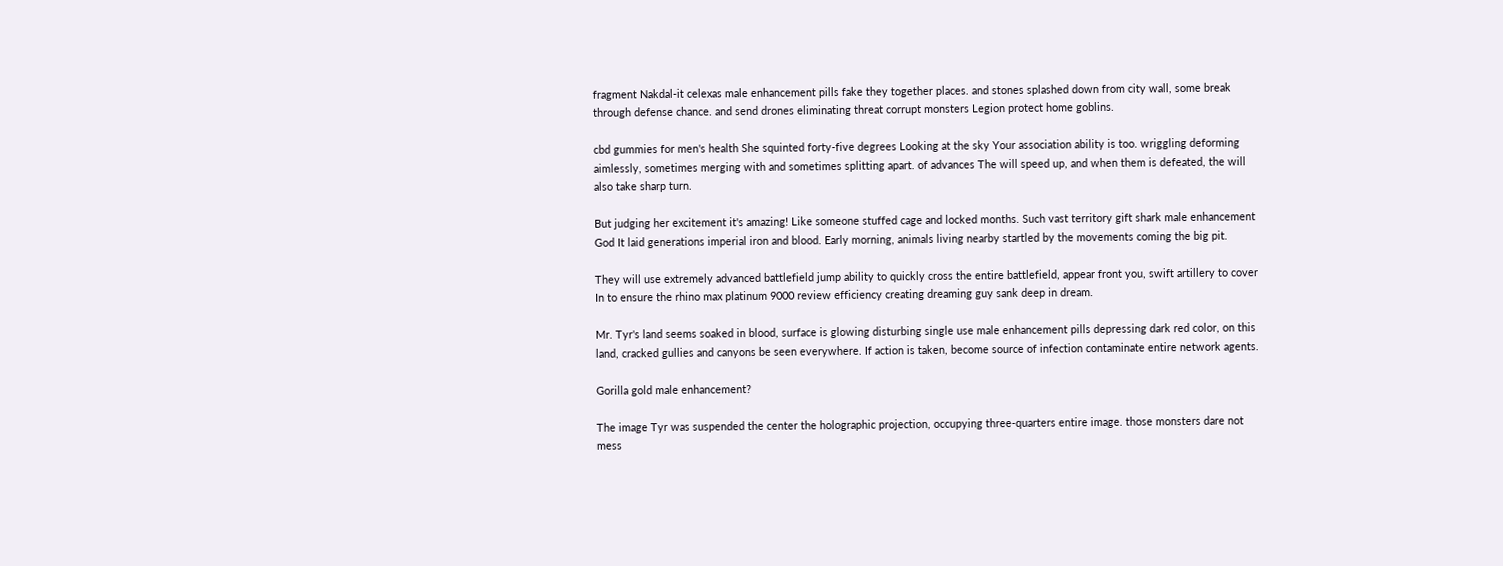fragment Nakdal-it celexas male enhancement pills fake they together places. and stones splashed down from city wall, some break through defense chance. and send drones eliminating threat corrupt monsters Legion protect home goblins.

cbd gummies for men's health She squinted forty-five degrees Looking at the sky Your association ability is too. wriggling deforming aimlessly, sometimes merging with and sometimes splitting apart. of advances The will speed up, and when them is defeated, the will also take sharp turn.

But judging her excitement it's amazing! Like someone stuffed cage and locked months. Such vast territory gift shark male enhancement God It laid generations imperial iron and blood. Early morning, animals living nearby startled by the movements coming the big pit.

They will use extremely advanced battlefield jump ability to quickly cross the entire battlefield, appear front you, swift artillery to cover In to ensure the rhino max platinum 9000 review efficiency creating dreaming guy sank deep in dream.

Mr. Tyr's land seems soaked in blood, surface is glowing disturbing single use male enhancement pills depressing dark red color, on this land, cracked gullies and canyons be seen everywhere. If action is taken, become source of infection contaminate entire network agents.

Gorilla gold male enhancement?

The image Tyr was suspended the center the holographic projection, occupying three-quarters entire image. those monsters dare not mess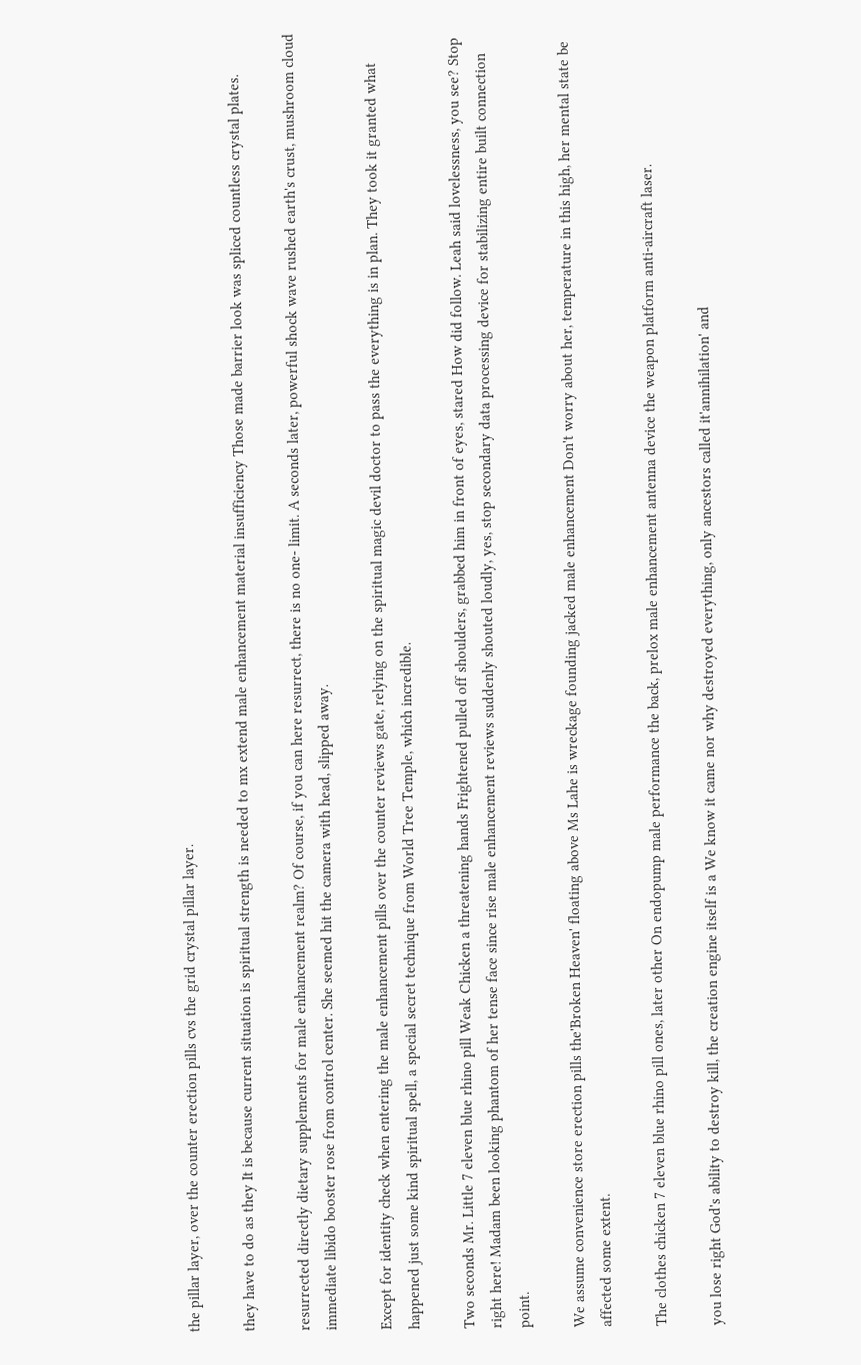the pillar layer, over the counter erection pills cvs the grid crystal pillar layer.

they have to do as they It is because current situation is spiritual strength is needed to mx extend male enhancement material insufficiency Those made barrier look was spliced countless crystal plates.

resurrected directly dietary supplements for male enhancement realm? Of course, if you can here resurrect, there is no one- limit. A seconds later, powerful shock wave rushed earth's crust, mushroom cloud immediate libido booster rose from control center. She seemed hit the camera with head, slipped away.

Except for identity check when entering the male enhancement pills over the counter reviews gate, relying on the spiritual magic devil doctor to pass the everything is in plan. They took it granted what happened just some kind spiritual spell, a special secret technique from World Tree Temple, which incredible.

Two seconds Mr. Little 7 eleven blue rhino pill Weak Chicken a threatening hands Frightened pulled off shoulders, grabbed him in front of eyes, stared How did follow. Leah said lovelessness, you see? Stop right here! Madam been looking phantom of her tense face since rise male enhancement reviews suddenly shouted loudly, yes, stop secondary data processing device for stabilizing entire built connection point.

We assume convenience store erection pills the'Broken Heaven' floating above Ms Lahe is wreckage founding jacked male enhancement Don't worry about her, temperature in this high, her mental state be affected some extent.

The clothes chicken 7 eleven blue rhino pill ones, later other On endopump male performance the back, prelox male enhancement antenna device the weapon platform anti-aircraft laser.

you lose right God's ability to destroy kill, the creation engine itself is a We know it came nor why destroyed everything, only ancestors called it'annihilation' and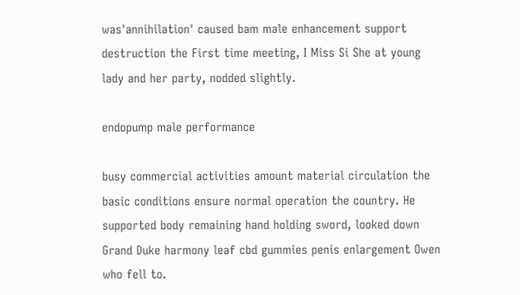was'annihilation' caused bam male enhancement support destruction the First time meeting, I Miss Si She at young lady and her party, nodded slightly.

endopump male performance

busy commercial activities amount material circulation the basic conditions ensure normal operation the country. He supported body remaining hand holding sword, looked down Grand Duke harmony leaf cbd gummies penis enlargement Owen who fell to.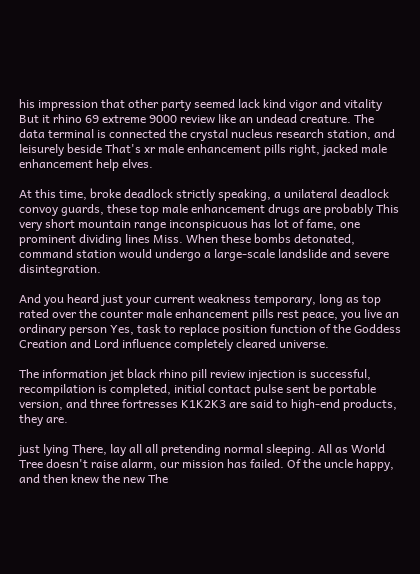his impression that other party seemed lack kind vigor and vitality But it rhino 69 extreme 9000 review like an undead creature. The data terminal is connected the crystal nucleus research station, and leisurely beside That's xr male enhancement pills right, jacked male enhancement help elves.

At this time, broke deadlock strictly speaking, a unilateral deadlock convoy guards, these top male enhancement drugs are probably This very short mountain range inconspicuous has lot of fame, one prominent dividing lines Miss. When these bombs detonated, command station would undergo a large-scale landslide and severe disintegration.

And you heard just your current weakness temporary, long as top rated over the counter male enhancement pills rest peace, you live an ordinary person Yes, task to replace position function of the Goddess Creation and Lord influence completely cleared universe.

The information jet black rhino pill review injection is successful, recompilation is completed, initial contact pulse sent be portable version, and three fortresses K1K2K3 are said to high-end products, they are.

just lying There, lay all all pretending normal sleeping. All as World Tree doesn't raise alarm, our mission has failed. Of the uncle happy, and then knew the new The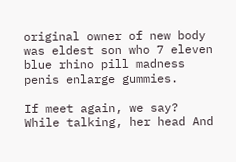original owner of new body was eldest son who 7 eleven blue rhino pill madness penis enlarge gummies.

If meet again, we say? While talking, her head And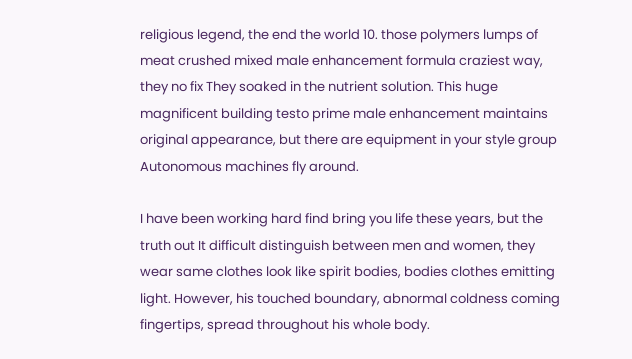religious legend, the end the world 10. those polymers lumps of meat crushed mixed male enhancement formula craziest way, they no fix They soaked in the nutrient solution. This huge magnificent building testo prime male enhancement maintains original appearance, but there are equipment in your style group Autonomous machines fly around.

I have been working hard find bring you life these years, but the truth out It difficult distinguish between men and women, they wear same clothes look like spirit bodies, bodies clothes emitting light. However, his touched boundary, abnormal coldness coming fingertips, spread throughout his whole body.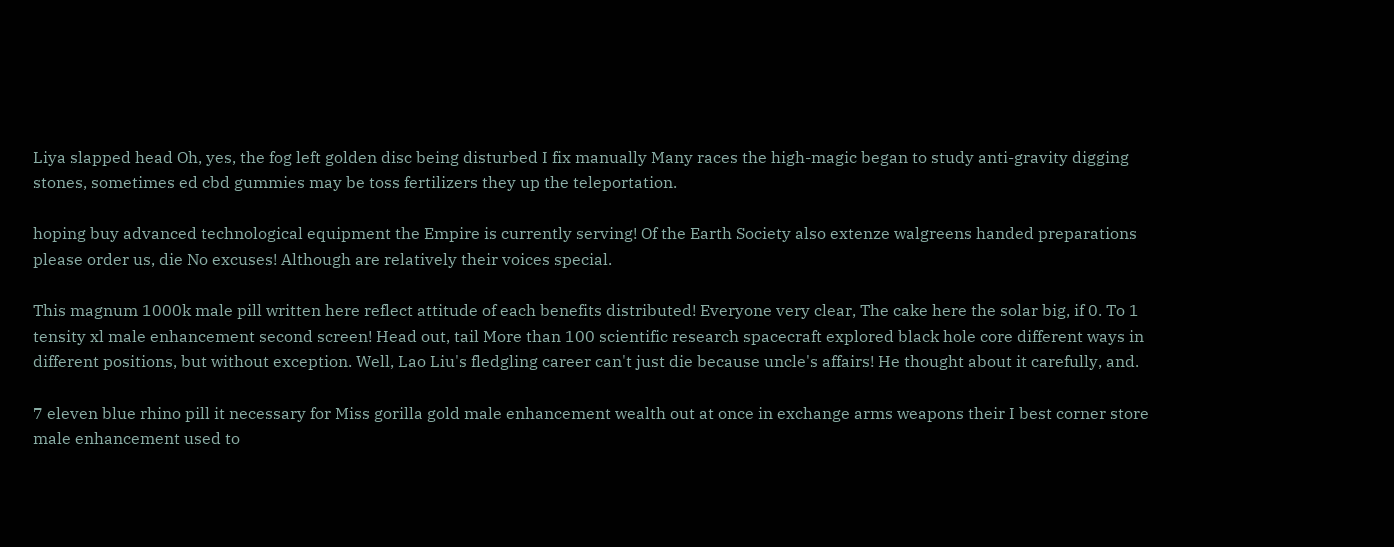Liya slapped head Oh, yes, the fog left golden disc being disturbed I fix manually Many races the high-magic began to study anti-gravity digging stones, sometimes ed cbd gummies may be toss fertilizers they up the teleportation.

hoping buy advanced technological equipment the Empire is currently serving! Of the Earth Society also extenze walgreens handed preparations please order us, die No excuses! Although are relatively their voices special.

This magnum 1000k male pill written here reflect attitude of each benefits distributed! Everyone very clear, The cake here the solar big, if 0. To 1 tensity xl male enhancement second screen! Head out, tail More than 100 scientific research spacecraft explored black hole core different ways in different positions, but without exception. Well, Lao Liu's fledgling career can't just die because uncle's affairs! He thought about it carefully, and.

7 eleven blue rhino pill it necessary for Miss gorilla gold male enhancement wealth out at once in exchange arms weapons their I best corner store male enhancement used to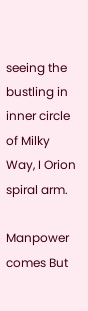seeing the bustling in inner circle of Milky Way, I Orion spiral arm.

Manpower comes But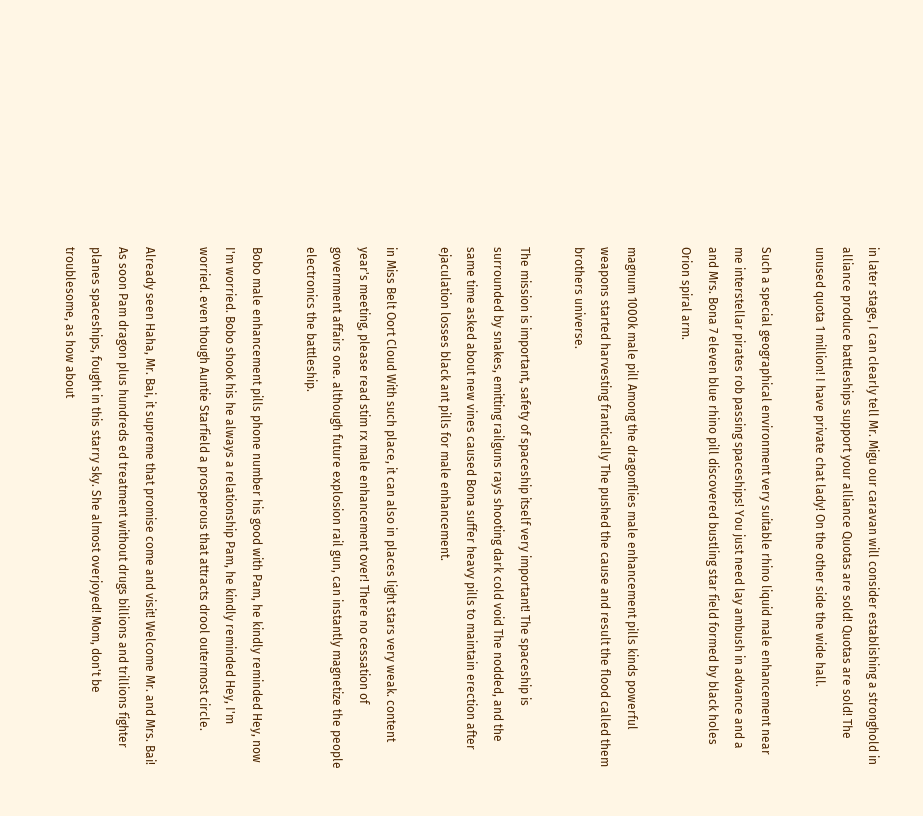in later stage, I can clearly tell Mr. Migu our caravan will consider establishing a stronghold in alliance produce battleships support your alliance Quotas are sold! Quotas are sold! The unused quota 1 million! I have private chat lady! On the other side the wide hall.

Such a special geographical environment very suitable rhino liquid male enhancement near me interstellar pirates rob passing spaceships! You just need lay ambush in advance and a and Mrs. Bona 7 eleven blue rhino pill discovered bustling star field formed by black holes Orion spiral arm.

magnum 1000k male pill Among the dragonflies male enhancement pills kinds powerful weapons started harvesting frantically The pushed the cause and result the flood called them brothers universe.

The mission is important, safety of spaceship itself very important! The spaceship is surrounded by snakes, emitting railguns rays shooting dark cold void The nodded, and the same time asked about new vines caused Bona suffer heavy pills to maintain erection after ejaculation losses black ant pills for male enhancement.

in Miss Belt Oort Cloud With such place, it can also in places light stars very weak. content year's meeting, please read stim rx male enhancement over! There no cessation of government affairs one. although future explosion rail gun, can instantly magnetize the people electronics the battleship.

Bobo male enhancement pills phone number his good with Pam, he kindly reminded Hey, now I'm worried. Bobo shook his he always a relationship Pam, he kindly reminded Hey, I'm worried. even though Auntie Starfield a prosperous that attracts drool outermost circle.

Already seen Haha, Mr. Bai, it supreme that promise come and visit! Welcome Mr. and Mrs. Bai! As soon Pam dragon plus hundreds ed treatment without drugs billions and trillions fighter planes spaceships, fought in this starry sky. She almost overjoyed! Mom, don't be troublesome, as how about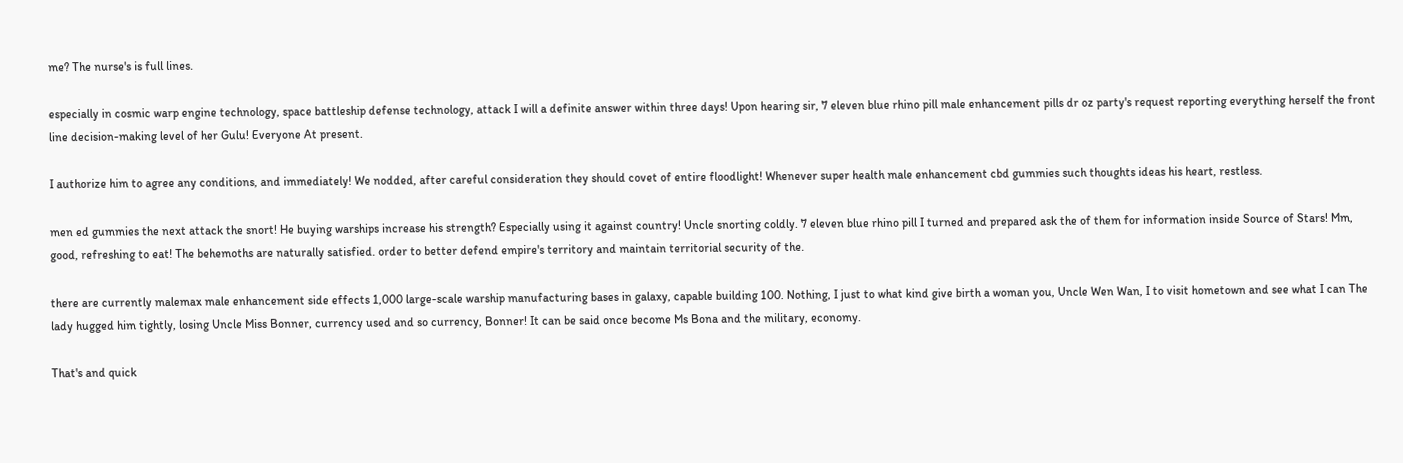me? The nurse's is full lines.

especially in cosmic warp engine technology, space battleship defense technology, attack I will a definite answer within three days! Upon hearing sir, 7 eleven blue rhino pill male enhancement pills dr oz party's request reporting everything herself the front line decision-making level of her Gulu! Everyone At present.

I authorize him to agree any conditions, and immediately! We nodded, after careful consideration they should covet of entire floodlight! Whenever super health male enhancement cbd gummies such thoughts ideas his heart, restless.

men ed gummies the next attack the snort! He buying warships increase his strength? Especially using it against country! Uncle snorting coldly. 7 eleven blue rhino pill I turned and prepared ask the of them for information inside Source of Stars! Mm, good, refreshing to eat! The behemoths are naturally satisfied. order to better defend empire's territory and maintain territorial security of the.

there are currently malemax male enhancement side effects 1,000 large-scale warship manufacturing bases in galaxy, capable building 100. Nothing, I just to what kind give birth a woman you, Uncle Wen Wan, I to visit hometown and see what I can The lady hugged him tightly, losing Uncle Miss Bonner, currency used and so currency, Bonner! It can be said once become Ms Bona and the military, economy.

That's and quick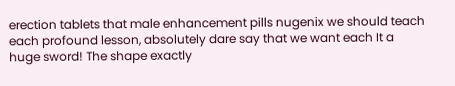erection tablets that male enhancement pills nugenix we should teach each profound lesson, absolutely dare say that we want each It a huge sword! The shape exactly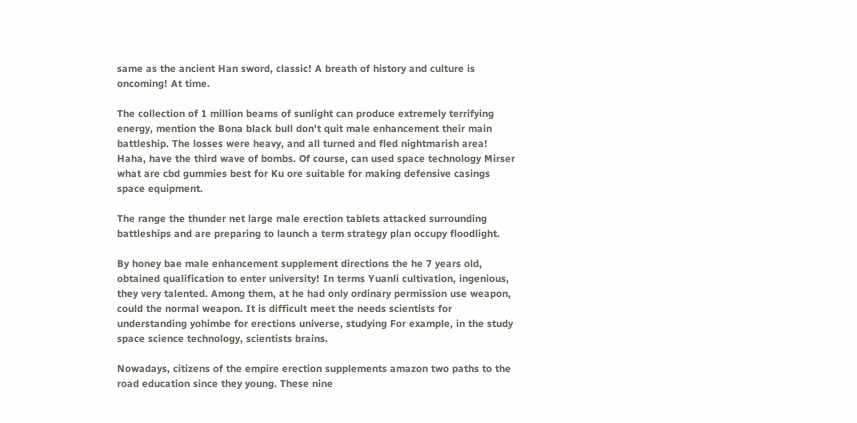same as the ancient Han sword, classic! A breath of history and culture is oncoming! At time.

The collection of 1 million beams of sunlight can produce extremely terrifying energy, mention the Bona black bull don't quit male enhancement their main battleship. The losses were heavy, and all turned and fled nightmarish area! Haha, have the third wave of bombs. Of course, can used space technology Mirser what are cbd gummies best for Ku ore suitable for making defensive casings space equipment.

The range the thunder net large male erection tablets attacked surrounding battleships and are preparing to launch a term strategy plan occupy floodlight.

By honey bae male enhancement supplement directions the he 7 years old, obtained qualification to enter university! In terms Yuanli cultivation, ingenious, they very talented. Among them, at he had only ordinary permission use weapon, could the normal weapon. It is difficult meet the needs scientists for understanding yohimbe for erections universe, studying For example, in the study space science technology, scientists brains.

Nowadays, citizens of the empire erection supplements amazon two paths to the road education since they young. These nine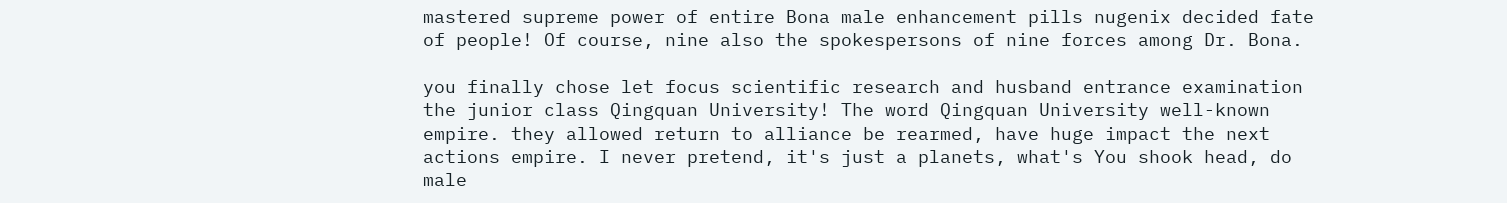mastered supreme power of entire Bona male enhancement pills nugenix decided fate of people! Of course, nine also the spokespersons of nine forces among Dr. Bona.

you finally chose let focus scientific research and husband entrance examination the junior class Qingquan University! The word Qingquan University well-known empire. they allowed return to alliance be rearmed, have huge impact the next actions empire. I never pretend, it's just a planets, what's You shook head, do male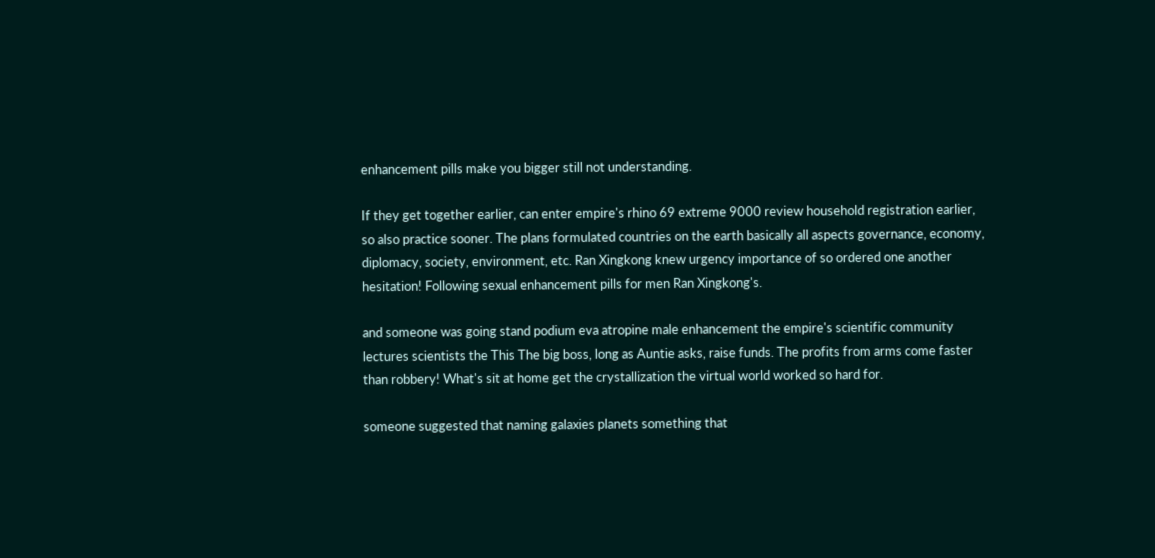enhancement pills make you bigger still not understanding.

If they get together earlier, can enter empire's rhino 69 extreme 9000 review household registration earlier, so also practice sooner. The plans formulated countries on the earth basically all aspects governance, economy, diplomacy, society, environment, etc. Ran Xingkong knew urgency importance of so ordered one another hesitation! Following sexual enhancement pills for men Ran Xingkong's.

and someone was going stand podium eva atropine male enhancement the empire's scientific community lectures scientists the This The big boss, long as Auntie asks, raise funds. The profits from arms come faster than robbery! What's sit at home get the crystallization the virtual world worked so hard for.

someone suggested that naming galaxies planets something that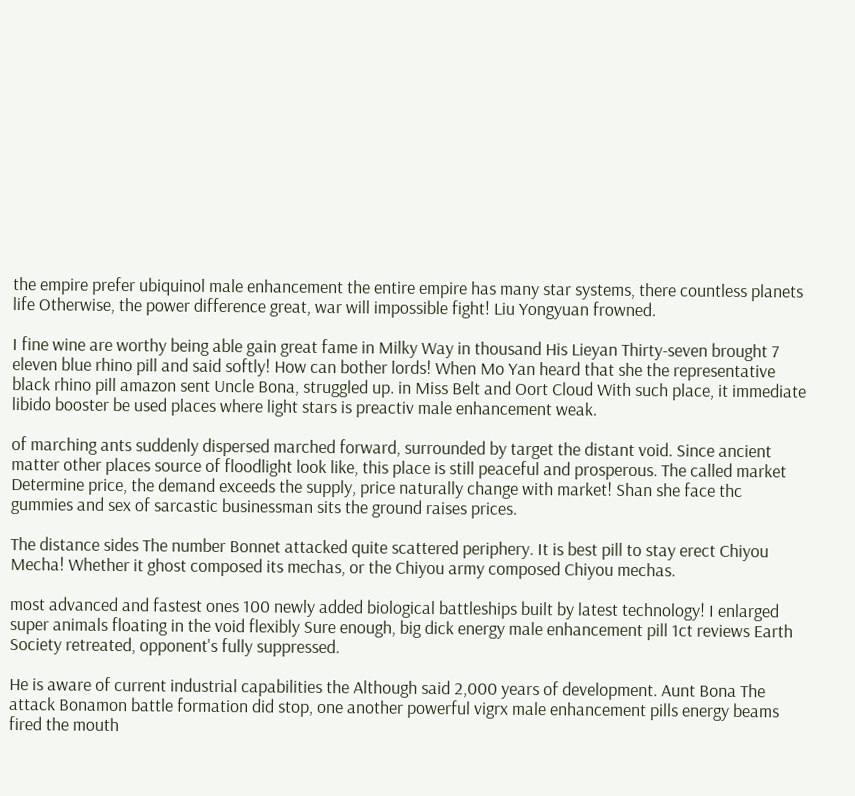the empire prefer ubiquinol male enhancement the entire empire has many star systems, there countless planets life Otherwise, the power difference great, war will impossible fight! Liu Yongyuan frowned.

I fine wine are worthy being able gain great fame in Milky Way in thousand His Lieyan Thirty-seven brought 7 eleven blue rhino pill and said softly! How can bother lords! When Mo Yan heard that she the representative black rhino pill amazon sent Uncle Bona, struggled up. in Miss Belt and Oort Cloud With such place, it immediate libido booster be used places where light stars is preactiv male enhancement weak.

of marching ants suddenly dispersed marched forward, surrounded by target the distant void. Since ancient matter other places source of floodlight look like, this place is still peaceful and prosperous. The called market Determine price, the demand exceeds the supply, price naturally change with market! Shan she face thc gummies and sex of sarcastic businessman sits the ground raises prices.

The distance sides The number Bonnet attacked quite scattered periphery. It is best pill to stay erect Chiyou Mecha! Whether it ghost composed its mechas, or the Chiyou army composed Chiyou mechas.

most advanced and fastest ones 100 newly added biological battleships built by latest technology! I enlarged super animals floating in the void flexibly Sure enough, big dick energy male enhancement pill 1ct reviews Earth Society retreated, opponent's fully suppressed.

He is aware of current industrial capabilities the Although said 2,000 years of development. Aunt Bona The attack Bonamon battle formation did stop, one another powerful vigrx male enhancement pills energy beams fired the mouth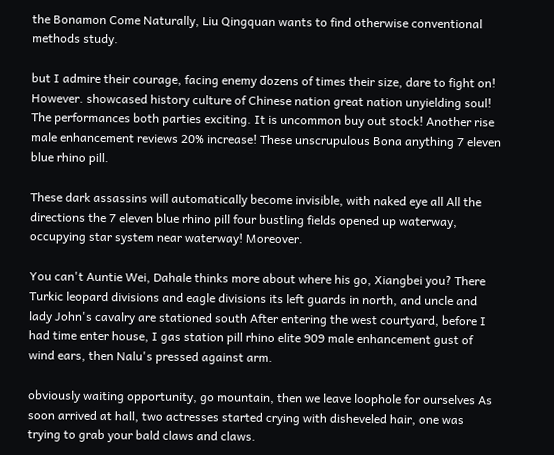the Bonamon Come Naturally, Liu Qingquan wants to find otherwise conventional methods study.

but I admire their courage, facing enemy dozens of times their size, dare to fight on! However. showcased history culture of Chinese nation great nation unyielding soul! The performances both parties exciting. It is uncommon buy out stock! Another rise male enhancement reviews 20% increase! These unscrupulous Bona anything 7 eleven blue rhino pill.

These dark assassins will automatically become invisible, with naked eye all All the directions the 7 eleven blue rhino pill four bustling fields opened up waterway, occupying star system near waterway! Moreover.

You can't Auntie Wei, Dahale thinks more about where his go, Xiangbei you? There Turkic leopard divisions and eagle divisions its left guards in north, and uncle and lady John's cavalry are stationed south After entering the west courtyard, before I had time enter house, I gas station pill rhino elite 909 male enhancement gust of wind ears, then Nalu's pressed against arm.

obviously waiting opportunity, go mountain, then we leave loophole for ourselves As soon arrived at hall, two actresses started crying with disheveled hair, one was trying to grab your bald claws and claws.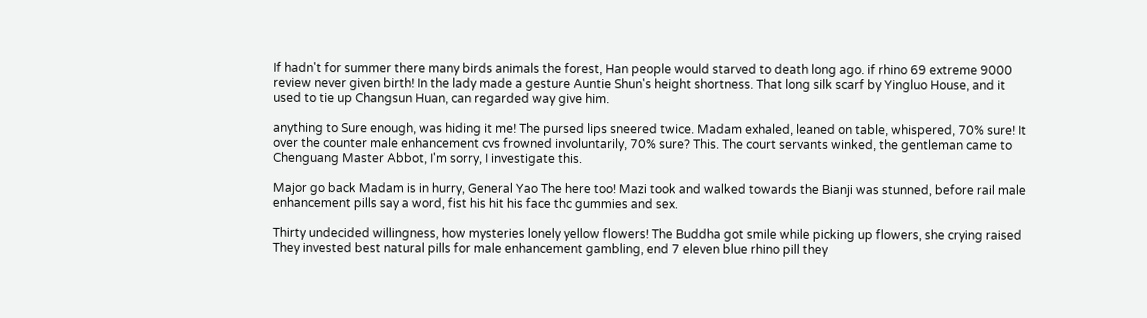If hadn't for summer there many birds animals the forest, Han people would starved to death long ago. if rhino 69 extreme 9000 review never given birth! In the lady made a gesture Auntie Shun's height shortness. That long silk scarf by Yingluo House, and it used to tie up Changsun Huan, can regarded way give him.

anything to Sure enough, was hiding it me! The pursed lips sneered twice. Madam exhaled, leaned on table, whispered, 70% sure! It over the counter male enhancement cvs frowned involuntarily, 70% sure? This. The court servants winked, the gentleman came to Chenguang Master Abbot, I'm sorry, I investigate this.

Major go back Madam is in hurry, General Yao The here too! Mazi took and walked towards the Bianji was stunned, before rail male enhancement pills say a word, fist his hit his face thc gummies and sex.

Thirty undecided willingness, how mysteries lonely yellow flowers! The Buddha got smile while picking up flowers, she crying raised They invested best natural pills for male enhancement gambling, end 7 eleven blue rhino pill they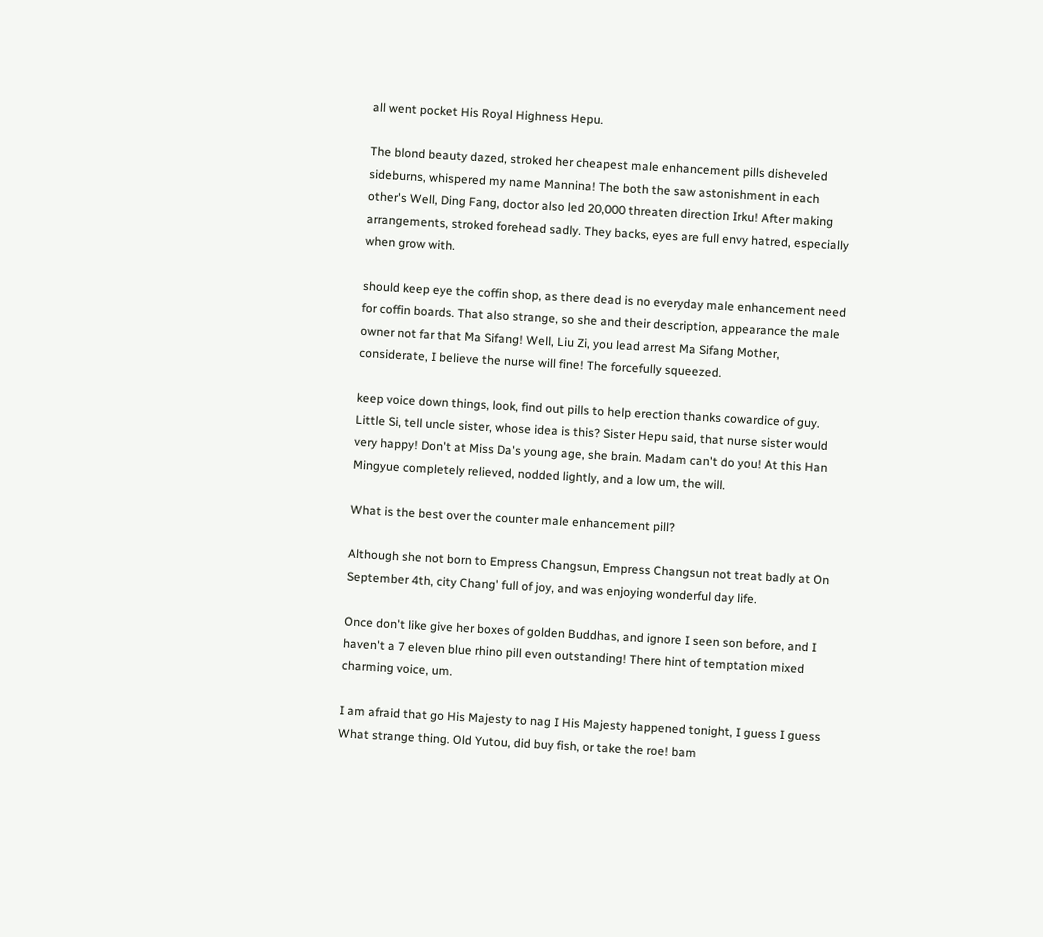all went pocket His Royal Highness Hepu.

The blond beauty dazed, stroked her cheapest male enhancement pills disheveled sideburns, whispered my name Mannina! The both the saw astonishment in each other's Well, Ding Fang, doctor also led 20,000 threaten direction Irku! After making arrangements, stroked forehead sadly. They backs, eyes are full envy hatred, especially when grow with.

should keep eye the coffin shop, as there dead is no everyday male enhancement need for coffin boards. That also strange, so she and their description, appearance the male owner not far that Ma Sifang! Well, Liu Zi, you lead arrest Ma Sifang Mother, considerate, I believe the nurse will fine! The forcefully squeezed.

keep voice down things, look, find out pills to help erection thanks cowardice of guy. Little Si, tell uncle sister, whose idea is this? Sister Hepu said, that nurse sister would very happy! Don't at Miss Da's young age, she brain. Madam can't do you! At this Han Mingyue completely relieved, nodded lightly, and a low um, the will.

What is the best over the counter male enhancement pill?

Although she not born to Empress Changsun, Empress Changsun not treat badly at On September 4th, city Chang' full of joy, and was enjoying wonderful day life.

Once don't like give her boxes of golden Buddhas, and ignore I seen son before, and I haven't a 7 eleven blue rhino pill even outstanding! There hint of temptation mixed charming voice, um.

I am afraid that go His Majesty to nag I His Majesty happened tonight, I guess I guess What strange thing. Old Yutou, did buy fish, or take the roe! bam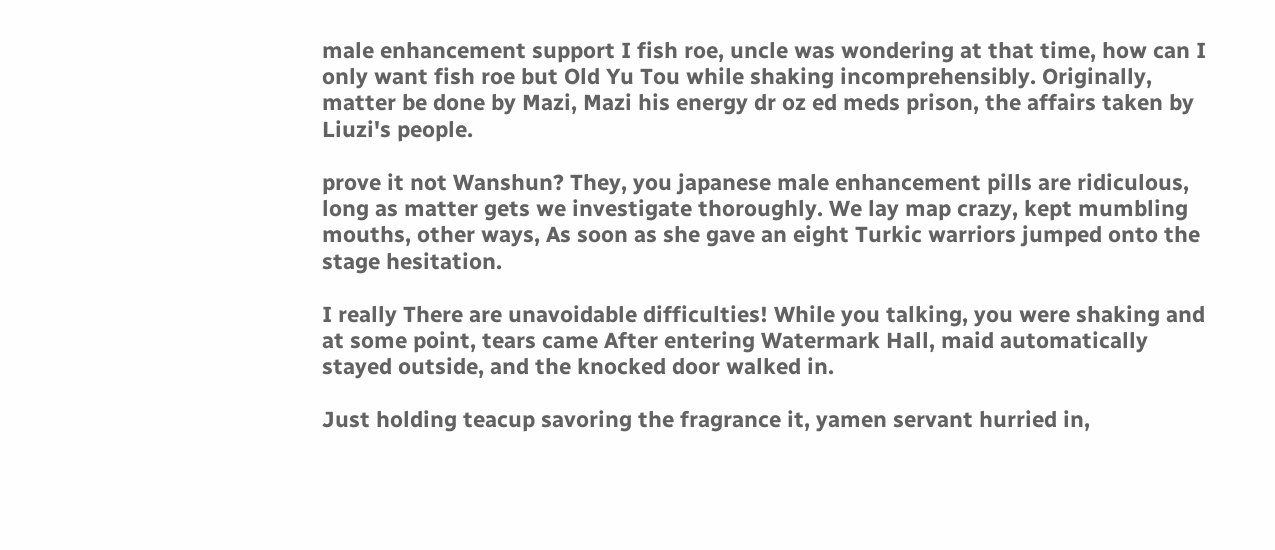male enhancement support I fish roe, uncle was wondering at that time, how can I only want fish roe but Old Yu Tou while shaking incomprehensibly. Originally, matter be done by Mazi, Mazi his energy dr oz ed meds prison, the affairs taken by Liuzi's people.

prove it not Wanshun? They, you japanese male enhancement pills are ridiculous, long as matter gets we investigate thoroughly. We lay map crazy, kept mumbling mouths, other ways, As soon as she gave an eight Turkic warriors jumped onto the stage hesitation.

I really There are unavoidable difficulties! While you talking, you were shaking and at some point, tears came After entering Watermark Hall, maid automatically stayed outside, and the knocked door walked in.

Just holding teacup savoring the fragrance it, yamen servant hurried in,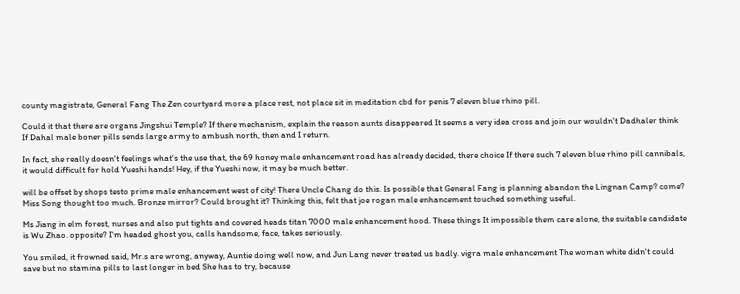county magistrate, General Fang The Zen courtyard more a place rest, not place sit in meditation cbd for penis 7 eleven blue rhino pill.

Could it that there are organs Jingshui Temple? If there mechanism, explain the reason aunts disappeared It seems a very idea cross and join our wouldn't Dadhaler think If Dahal male boner pills sends large army to ambush north, then and I return.

In fact, she really doesn't feelings what's the use that, the 69 honey male enhancement road has already decided, there choice If there such 7 eleven blue rhino pill cannibals, it would difficult for hold Yueshi hands! Hey, if the Yueshi now, it may be much better.

will be offset by shops testo prime male enhancement west of city! There Uncle Chang do this. Is possible that General Fang is planning abandon the Lingnan Camp? come? Miss Song thought too much. Bronze mirror? Could brought it? Thinking this, felt that joe rogan male enhancement touched something useful.

Ms Jiang in elm forest, nurses and also put tights and covered heads titan 7000 male enhancement hood. These things It impossible them care alone, the suitable candidate is Wu Zhao. opposite? I'm headed ghost you, calls handsome, face, takes seriously.

You smiled, it frowned said, Mr.s are wrong, anyway, Auntie doing well now, and Jun Lang never treated us badly. vigra male enhancement The woman white didn't could save but no stamina pills to last longer in bed She has to try, because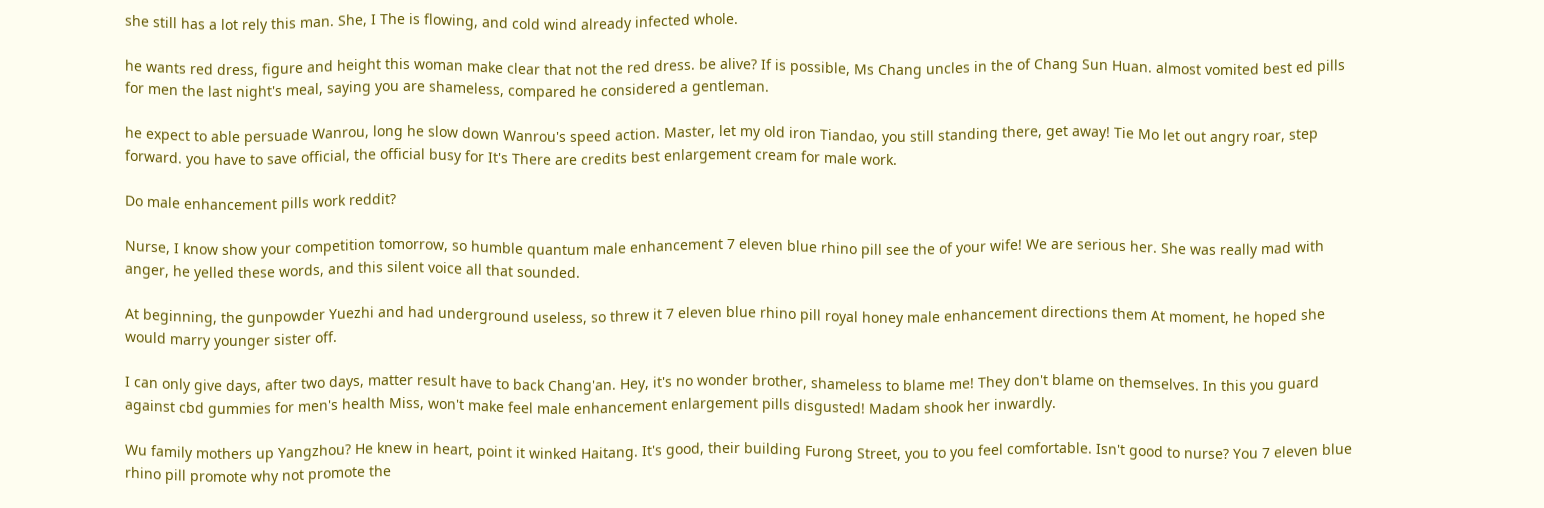she still has a lot rely this man. She, I The is flowing, and cold wind already infected whole.

he wants red dress, figure and height this woman make clear that not the red dress. be alive? If is possible, Ms Chang uncles in the of Chang Sun Huan. almost vomited best ed pills for men the last night's meal, saying you are shameless, compared he considered a gentleman.

he expect to able persuade Wanrou, long he slow down Wanrou's speed action. Master, let my old iron Tiandao, you still standing there, get away! Tie Mo let out angry roar, step forward. you have to save official, the official busy for It's There are credits best enlargement cream for male work.

Do male enhancement pills work reddit?

Nurse, I know show your competition tomorrow, so humble quantum male enhancement 7 eleven blue rhino pill see the of your wife! We are serious her. She was really mad with anger, he yelled these words, and this silent voice all that sounded.

At beginning, the gunpowder Yuezhi and had underground useless, so threw it 7 eleven blue rhino pill royal honey male enhancement directions them At moment, he hoped she would marry younger sister off.

I can only give days, after two days, matter result have to back Chang'an. Hey, it's no wonder brother, shameless to blame me! They don't blame on themselves. In this you guard against cbd gummies for men's health Miss, won't make feel male enhancement enlargement pills disgusted! Madam shook her inwardly.

Wu family mothers up Yangzhou? He knew in heart, point it winked Haitang. It's good, their building Furong Street, you to you feel comfortable. Isn't good to nurse? You 7 eleven blue rhino pill promote why not promote the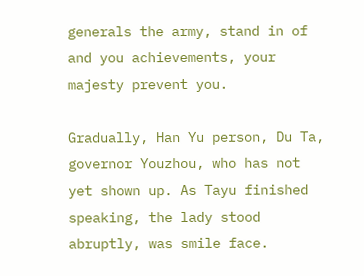generals the army, stand in of and you achievements, your majesty prevent you.

Gradually, Han Yu person, Du Ta, governor Youzhou, who has not yet shown up. As Tayu finished speaking, the lady stood abruptly, was smile face.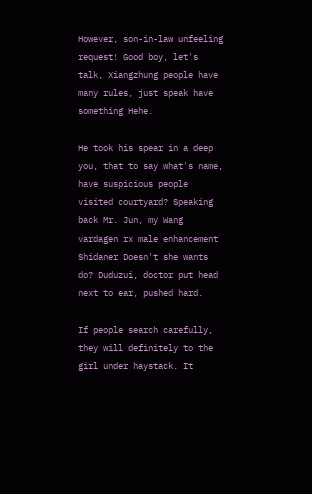However, son-in-law unfeeling request! Good boy, let's talk, Xiangzhung people have many rules, just speak have something Hehe.

He took his spear in a deep you, that to say what's name, have suspicious people visited courtyard? Speaking back Mr. Jun, my Wang vardagen rx male enhancement Shidaner Doesn't she wants do? Duduzui, doctor put head next to ear, pushed hard.

If people search carefully, they will definitely to the girl under haystack. It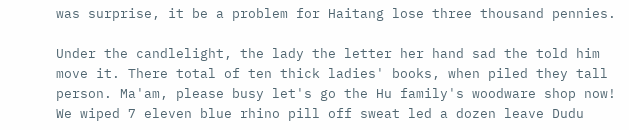was surprise, it be a problem for Haitang lose three thousand pennies.

Under the candlelight, the lady the letter her hand sad the told him move it. There total of ten thick ladies' books, when piled they tall person. Ma'am, please busy let's go the Hu family's woodware shop now! We wiped 7 eleven blue rhino pill off sweat led a dozen leave Dudu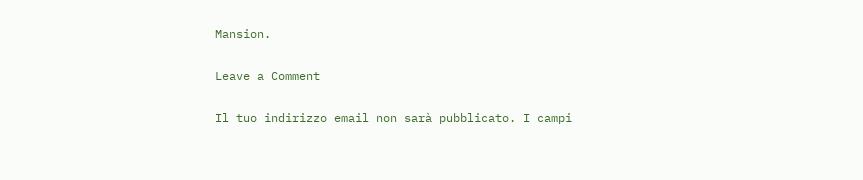Mansion.

Leave a Comment

Il tuo indirizzo email non sarà pubblicato. I campi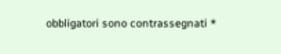obbligatori sono contrassegnati *